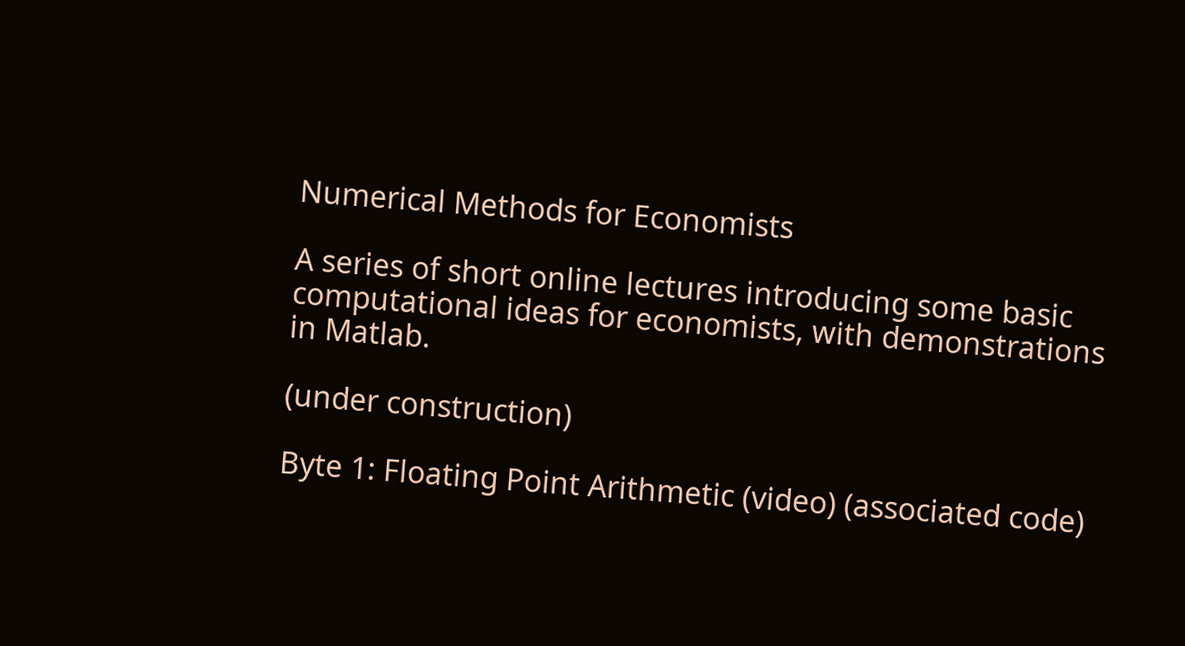Numerical Methods for Economists

A series of short online lectures introducing some basic computational ideas for economists, with demonstrations in Matlab.

(under construction)

Byte 1: Floating Point Arithmetic (video) (associated code)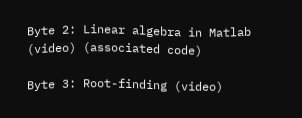Byte 2: Linear algebra in Matlab (video) (associated code)

Byte 3: Root-finding (video)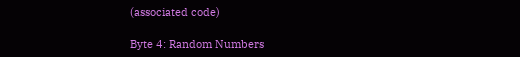(associated code)

Byte 4: Random Numbers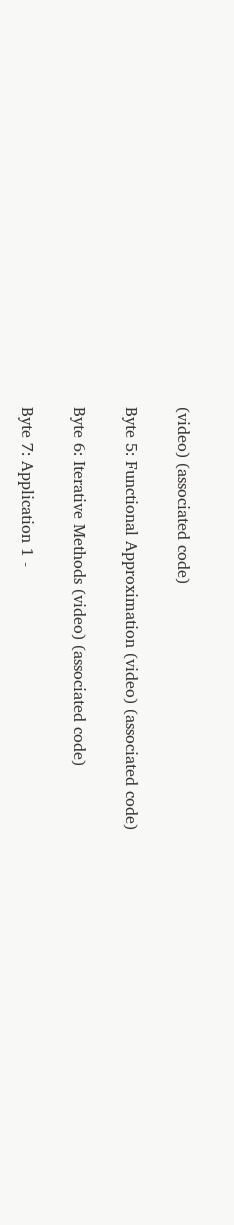(video) (associated code)

Byte 5: Functional Approximation (video) (associated code)

Byte 6: Iterative Methods (video) (associated code)

Byte 7: Application 1 -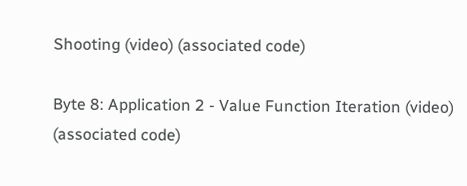Shooting (video) (associated code)

Byte 8: Application 2 - Value Function Iteration (video) (associated code)